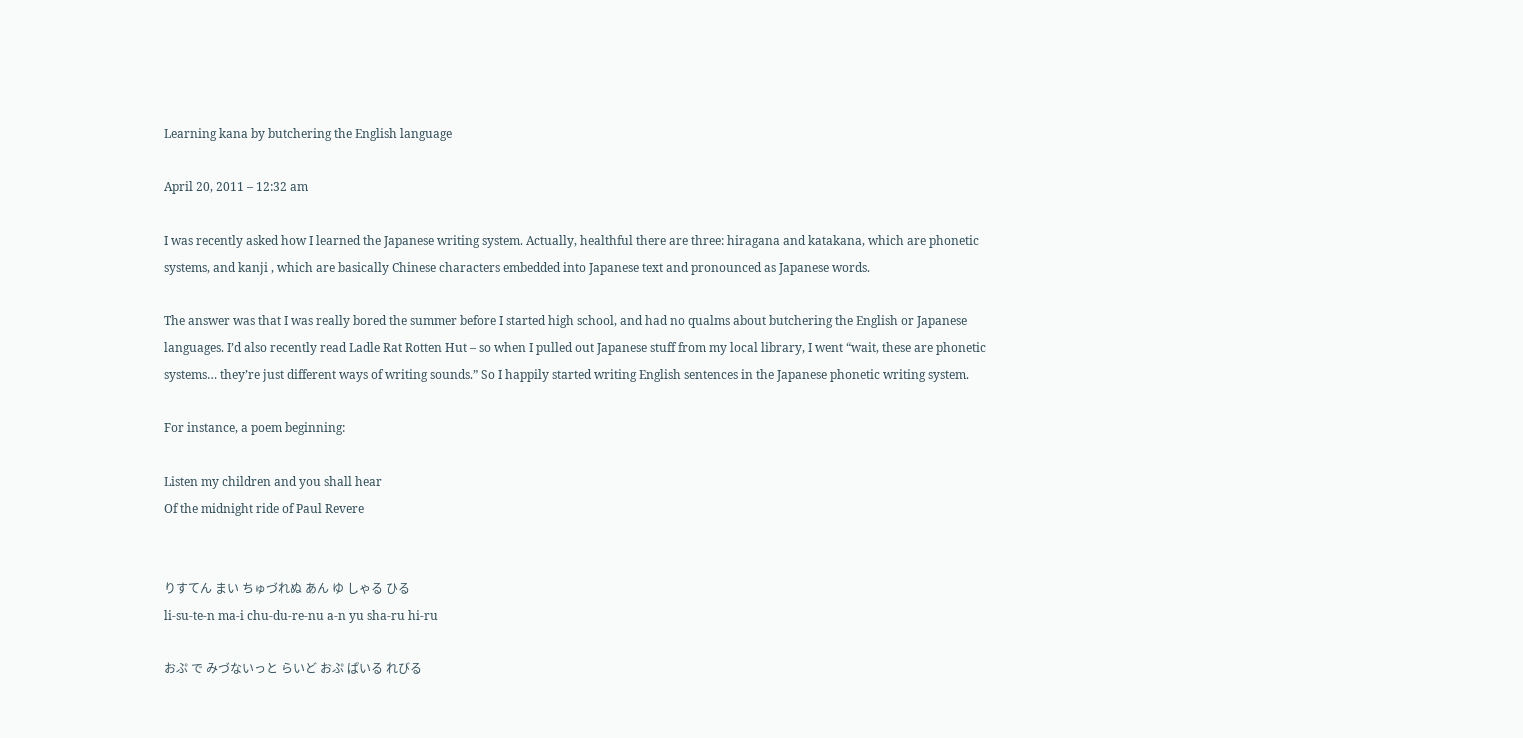Learning kana by butchering the English language

April 20, 2011 – 12:32 am

I was recently asked how I learned the Japanese writing system. Actually, healthful there are three: hiragana and katakana, which are phonetic systems, and kanji , which are basically Chinese characters embedded into Japanese text and pronounced as Japanese words.

The answer was that I was really bored the summer before I started high school, and had no qualms about butchering the English or Japanese languages. I’d also recently read Ladle Rat Rotten Hut – so when I pulled out Japanese stuff from my local library, I went “wait, these are phonetic systems… they’re just different ways of writing sounds.” So I happily started writing English sentences in the Japanese phonetic writing system.

For instance, a poem beginning:

Listen my children and you shall hear
Of the midnight ride of Paul Revere


りすてん まい ちゅづれぬ あん ゆ しゃる ひる
li-su-te-n ma-i chu-du-re-nu a-n yu sha-ru hi-ru

おぷ で みづないっと らいど おぷ ぱいる れびる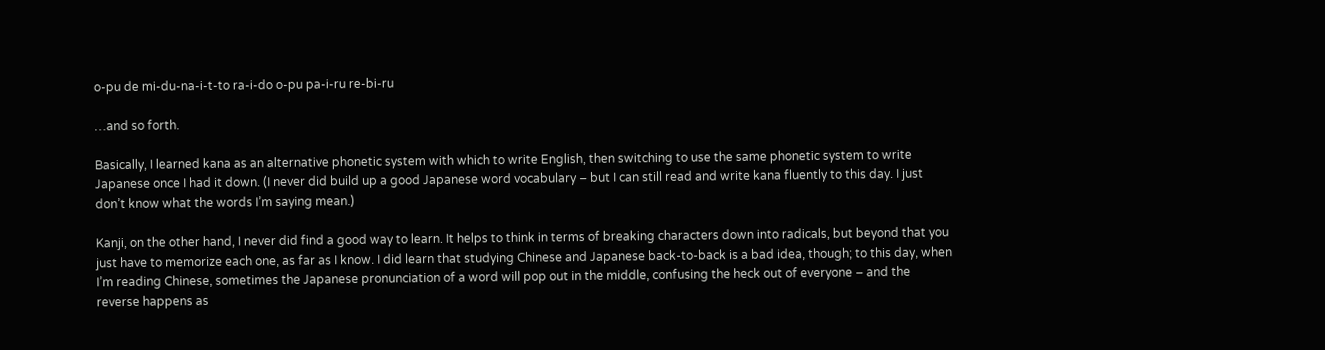o-pu de mi-du-na-i-t-to ra-i-do o-pu pa-i-ru re-bi-ru

…and so forth.

Basically, I learned kana as an alternative phonetic system with which to write English, then switching to use the same phonetic system to write Japanese once I had it down. (I never did build up a good Japanese word vocabulary – but I can still read and write kana fluently to this day. I just don’t know what the words I’m saying mean.)

Kanji, on the other hand, I never did find a good way to learn. It helps to think in terms of breaking characters down into radicals, but beyond that you just have to memorize each one, as far as I know. I did learn that studying Chinese and Japanese back-to-back is a bad idea, though; to this day, when I’m reading Chinese, sometimes the Japanese pronunciation of a word will pop out in the middle, confusing the heck out of everyone – and the reverse happens as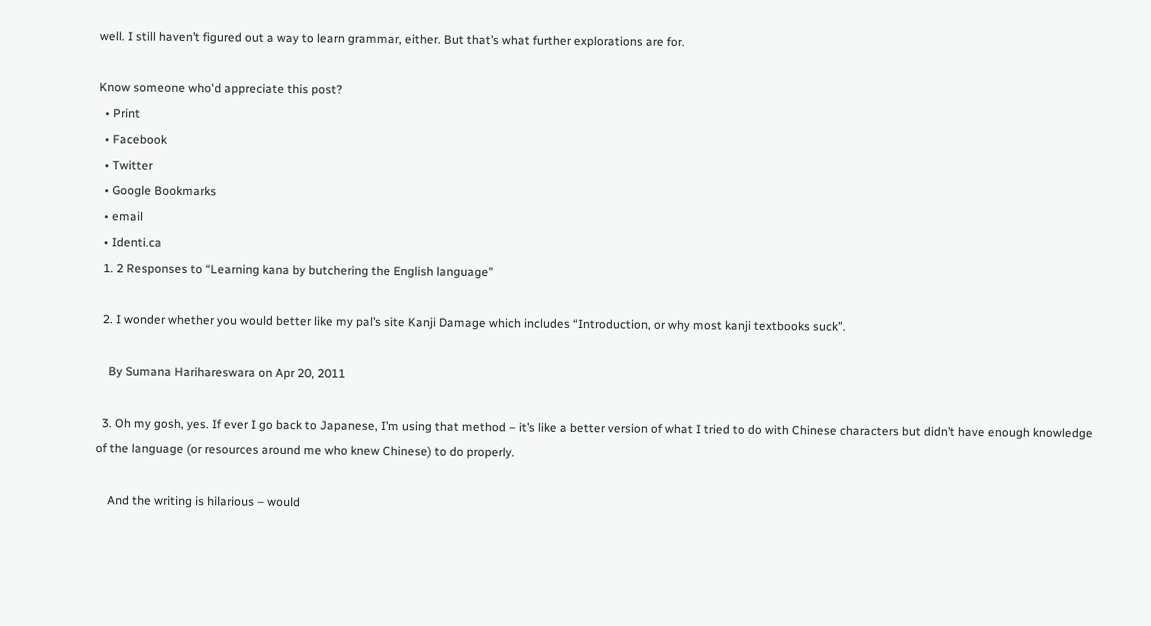well. I still haven’t figured out a way to learn grammar, either. But that’s what further explorations are for.

Know someone who'd appreciate this post?
  • Print
  • Facebook
  • Twitter
  • Google Bookmarks
  • email
  • Identi.ca
  1. 2 Responses to “Learning kana by butchering the English language”

  2. I wonder whether you would better like my pal’s site Kanji Damage which includes “Introduction, or why most kanji textbooks suck”.

    By Sumana Harihareswara on Apr 20, 2011

  3. Oh my gosh, yes. If ever I go back to Japanese, I’m using that method – it’s like a better version of what I tried to do with Chinese characters but didn’t have enough knowledge of the language (or resources around me who knew Chinese) to do properly.

    And the writing is hilarious – would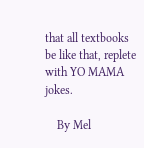that all textbooks be like that, replete with YO MAMA jokes.

    By Mel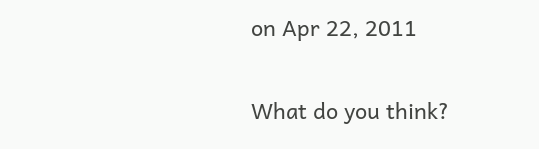on Apr 22, 2011

What do you think?